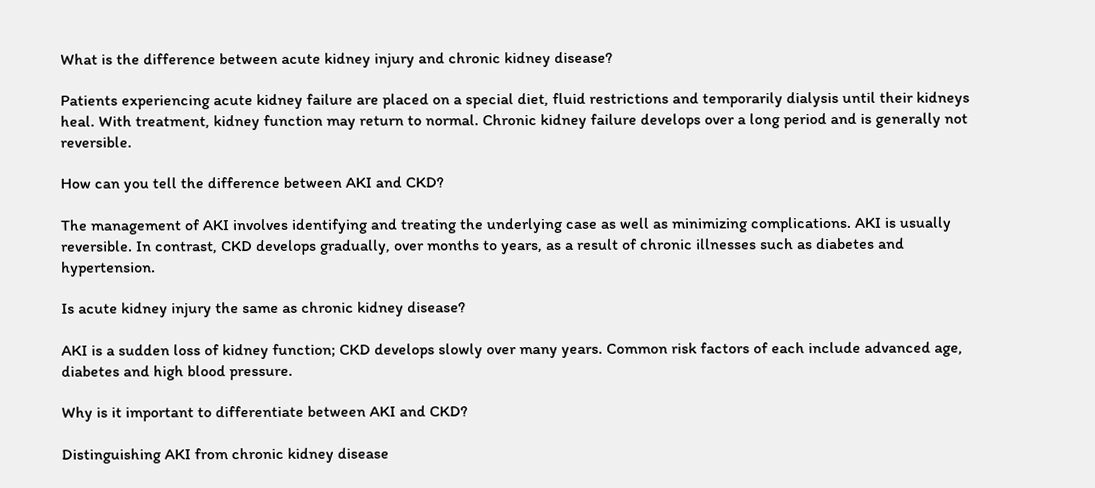What is the difference between acute kidney injury and chronic kidney disease?

Patients experiencing acute kidney failure are placed on a special diet, fluid restrictions and temporarily dialysis until their kidneys heal. With treatment, kidney function may return to normal. Chronic kidney failure develops over a long period and is generally not reversible.

How can you tell the difference between AKI and CKD?

The management of AKI involves identifying and treating the underlying case as well as minimizing complications. AKI is usually reversible. In contrast, CKD develops gradually, over months to years, as a result of chronic illnesses such as diabetes and hypertension.

Is acute kidney injury the same as chronic kidney disease?

AKI is a sudden loss of kidney function; CKD develops slowly over many years. Common risk factors of each include advanced age, diabetes and high blood pressure.

Why is it important to differentiate between AKI and CKD?

Distinguishing AKI from chronic kidney disease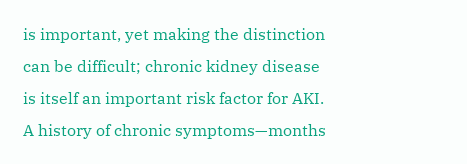is important, yet making the distinction can be difficult; chronic kidney disease is itself an important risk factor for AKI. A history of chronic symptoms—months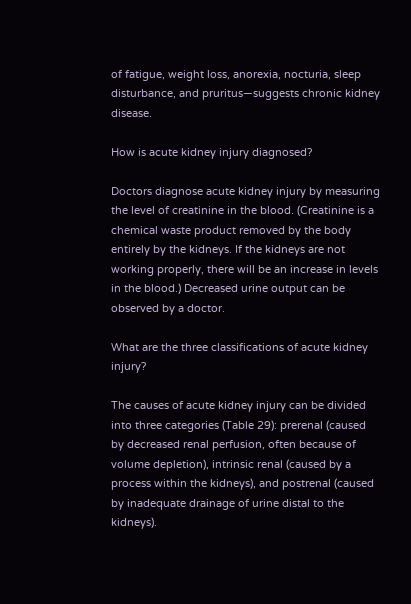of fatigue, weight loss, anorexia, nocturia, sleep disturbance, and pruritus—suggests chronic kidney disease.

How is acute kidney injury diagnosed?

Doctors diagnose acute kidney injury by measuring the level of creatinine in the blood. (Creatinine is a chemical waste product removed by the body entirely by the kidneys. If the kidneys are not working properly, there will be an increase in levels in the blood.) Decreased urine output can be observed by a doctor.

What are the three classifications of acute kidney injury?

The causes of acute kidney injury can be divided into three categories (Table 29): prerenal (caused by decreased renal perfusion, often because of volume depletion), intrinsic renal (caused by a process within the kidneys), and postrenal (caused by inadequate drainage of urine distal to the kidneys).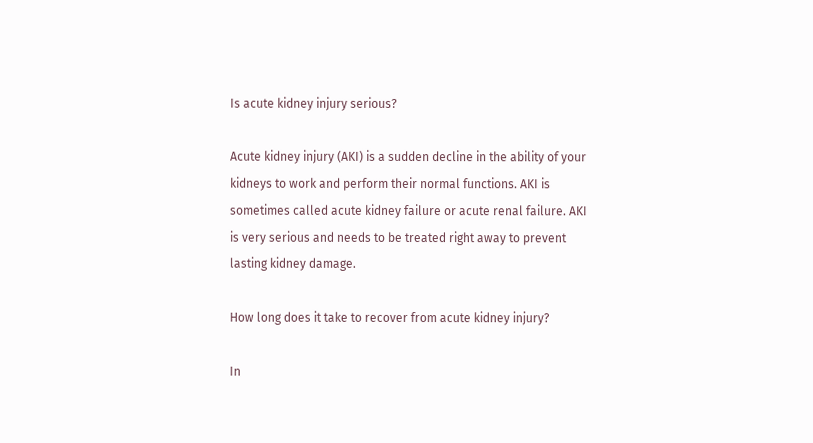Is acute kidney injury serious?

Acute kidney injury (AKI) is a sudden decline in the ability of your kidneys to work and perform their normal functions. AKI is sometimes called acute kidney failure or acute renal failure. AKI is very serious and needs to be treated right away to prevent lasting kidney damage.

How long does it take to recover from acute kidney injury?

In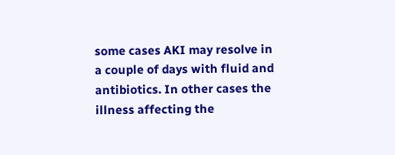some cases AKI may resolve in a couple of days with fluid and antibiotics. In other cases the illness affecting the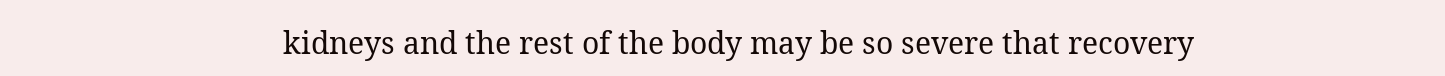kidneys and the rest of the body may be so severe that recovery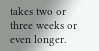takes two or three weeks or even longer.